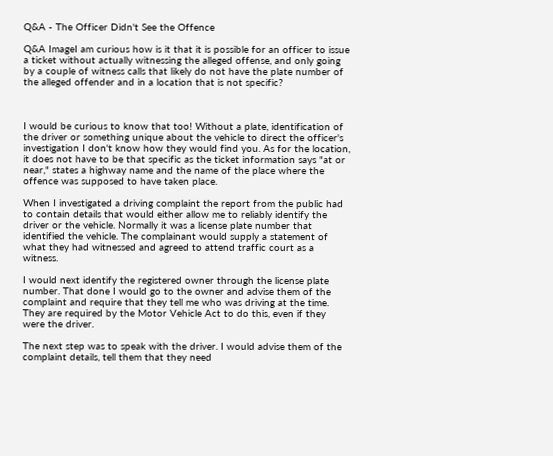Q&A - The Officer Didn't See the Offence

Q&A ImageI am curious how is it that it is possible for an officer to issue a ticket without actually witnessing the alleged offense, and only going by a couple of witness calls that likely do not have the plate number of the alleged offender and in a location that is not specific?



I would be curious to know that too! Without a plate, identification of the driver or something unique about the vehicle to direct the officer's investigation I don't know how they would find you. As for the location, it does not have to be that specific as the ticket information says "at or near," states a highway name and the name of the place where the offence was supposed to have taken place.

When I investigated a driving complaint the report from the public had to contain details that would either allow me to reliably identify the driver or the vehicle. Normally it was a license plate number that identified the vehicle. The complainant would supply a statement of what they had witnessed and agreed to attend traffic court as a witness.

I would next identify the registered owner through the license plate number. That done I would go to the owner and advise them of the complaint and require that they tell me who was driving at the time. They are required by the Motor Vehicle Act to do this, even if they were the driver.

The next step was to speak with the driver. I would advise them of the complaint details, tell them that they need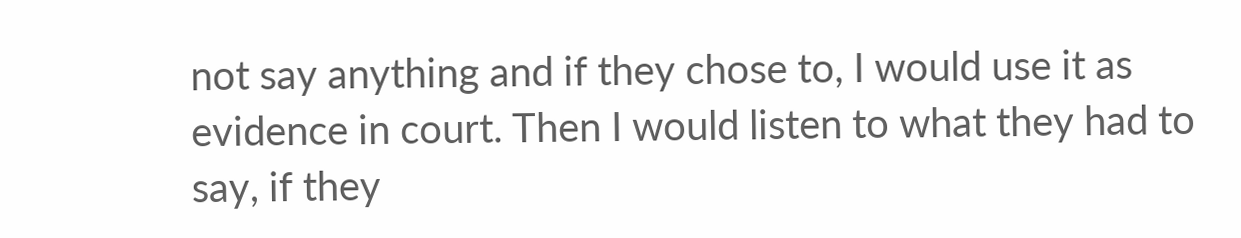not say anything and if they chose to, I would use it as evidence in court. Then I would listen to what they had to say, if they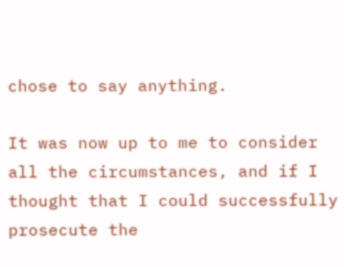chose to say anything.

It was now up to me to consider all the circumstances, and if I thought that I could successfully prosecute the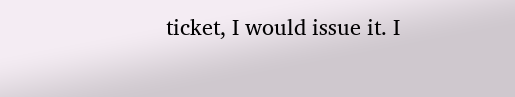ticket, I would issue it. I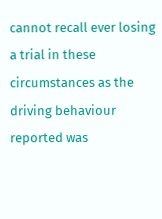cannot recall ever losing a trial in these circumstances as the driving behaviour reported was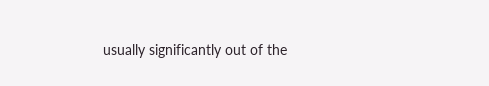usually significantly out of the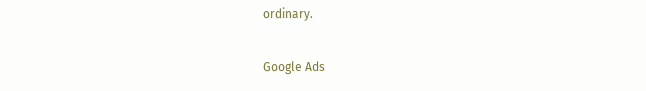ordinary.

Google Ads